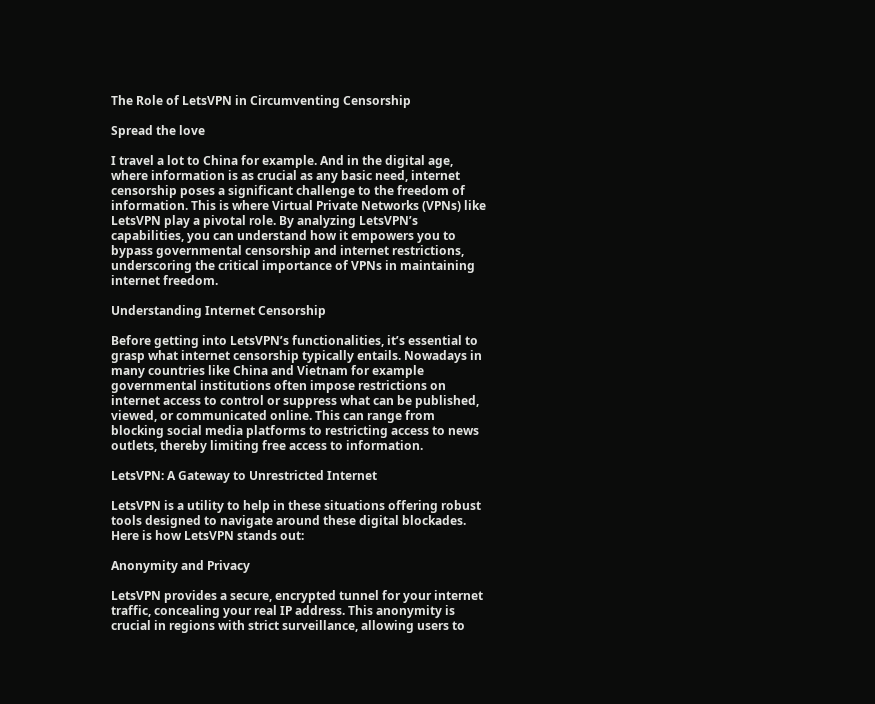The Role of LetsVPN in Circumventing Censorship

Spread the love

I travel a lot to China for example. And in the digital age, where information is as crucial as any basic need, internet censorship poses a significant challenge to the freedom of information. This is where Virtual Private Networks (VPNs) like LetsVPN play a pivotal role. By analyzing LetsVPN’s capabilities, you can understand how it empowers you to bypass governmental censorship and internet restrictions, underscoring the critical importance of VPNs in maintaining internet freedom.

Understanding Internet Censorship

Before getting into LetsVPN’s functionalities, it’s essential to grasp what internet censorship typically entails. Nowadays in many countries like China and Vietnam for example governmental institutions often impose restrictions on internet access to control or suppress what can be published, viewed, or communicated online. This can range from blocking social media platforms to restricting access to news outlets, thereby limiting free access to information.

LetsVPN: A Gateway to Unrestricted Internet

LetsVPN is a utility to help in these situations offering robust tools designed to navigate around these digital blockades. Here is how LetsVPN stands out:

Anonymity and Privacy

LetsVPN provides a secure, encrypted tunnel for your internet traffic, concealing your real IP address. This anonymity is crucial in regions with strict surveillance, allowing users to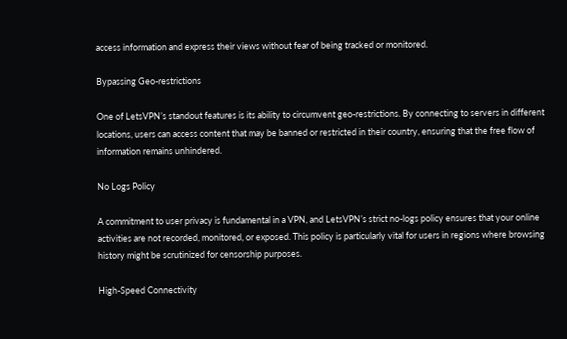access information and express their views without fear of being tracked or monitored.

Bypassing Geo-restrictions

One of LetsVPN’s standout features is its ability to circumvent geo-restrictions. By connecting to servers in different locations, users can access content that may be banned or restricted in their country, ensuring that the free flow of information remains unhindered.

No Logs Policy

A commitment to user privacy is fundamental in a VPN, and LetsVPN’s strict no-logs policy ensures that your online activities are not recorded, monitored, or exposed. This policy is particularly vital for users in regions where browsing history might be scrutinized for censorship purposes.

High-Speed Connectivity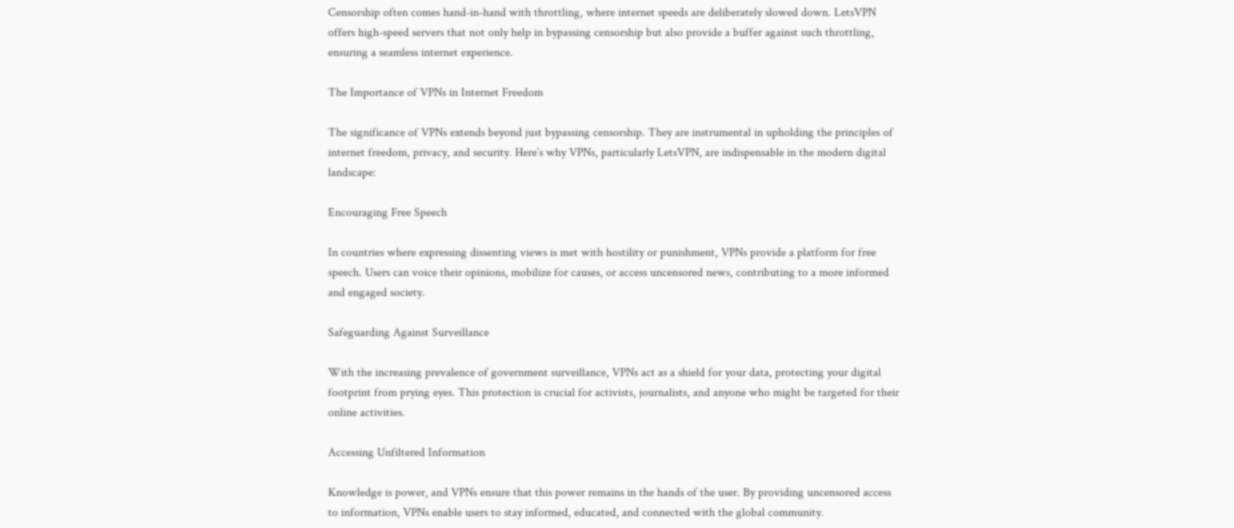Censorship often comes hand-in-hand with throttling, where internet speeds are deliberately slowed down. LetsVPN offers high-speed servers that not only help in bypassing censorship but also provide a buffer against such throttling, ensuring a seamless internet experience.

The Importance of VPNs in Internet Freedom

The significance of VPNs extends beyond just bypassing censorship. They are instrumental in upholding the principles of internet freedom, privacy, and security. Here’s why VPNs, particularly LetsVPN, are indispensable in the modern digital landscape:

Encouraging Free Speech

In countries where expressing dissenting views is met with hostility or punishment, VPNs provide a platform for free speech. Users can voice their opinions, mobilize for causes, or access uncensored news, contributing to a more informed and engaged society.

Safeguarding Against Surveillance

With the increasing prevalence of government surveillance, VPNs act as a shield for your data, protecting your digital footprint from prying eyes. This protection is crucial for activists, journalists, and anyone who might be targeted for their online activities.

Accessing Unfiltered Information

Knowledge is power, and VPNs ensure that this power remains in the hands of the user. By providing uncensored access to information, VPNs enable users to stay informed, educated, and connected with the global community.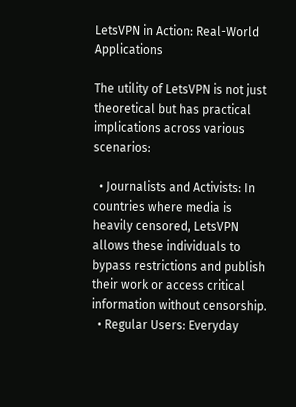LetsVPN in Action: Real-World Applications

The utility of LetsVPN is not just theoretical but has practical implications across various scenarios:

  • Journalists and Activists: In countries where media is heavily censored, LetsVPN allows these individuals to bypass restrictions and publish their work or access critical information without censorship.
  • Regular Users: Everyday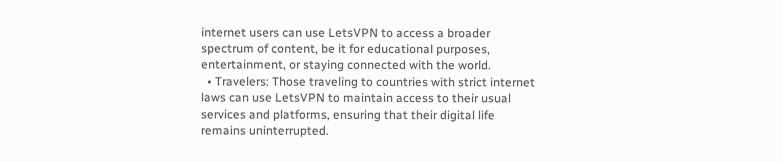internet users can use LetsVPN to access a broader spectrum of content, be it for educational purposes, entertainment, or staying connected with the world.
  • Travelers: Those traveling to countries with strict internet laws can use LetsVPN to maintain access to their usual services and platforms, ensuring that their digital life remains uninterrupted.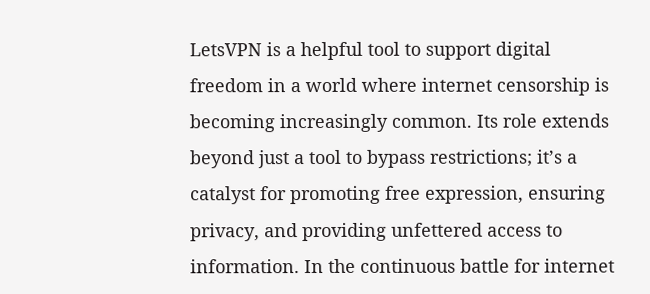LetsVPN is a helpful tool to support digital freedom in a world where internet censorship is becoming increasingly common. Its role extends beyond just a tool to bypass restrictions; it’s a catalyst for promoting free expression, ensuring privacy, and providing unfettered access to information. In the continuous battle for internet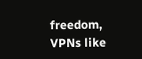freedom, VPNs like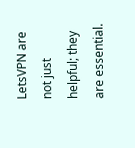LetsVPN are not just helpful; they are essential.